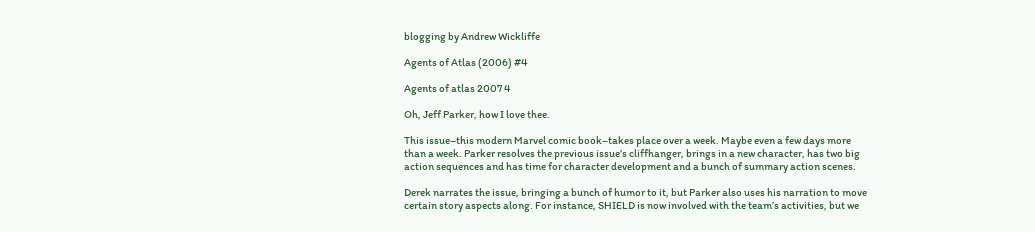blogging by Andrew Wickliffe

Agents of Atlas (2006) #4

Agents of atlas 2007 4

Oh, Jeff Parker, how I love thee.

This issue–this modern Marvel comic book–takes place over a week. Maybe even a few days more than a week. Parker resolves the previous issue’s cliffhanger, brings in a new character, has two big action sequences and has time for character development and a bunch of summary action scenes.

Derek narrates the issue, bringing a bunch of humor to it, but Parker also uses his narration to move certain story aspects along. For instance, SHIELD is now involved with the team’s activities, but we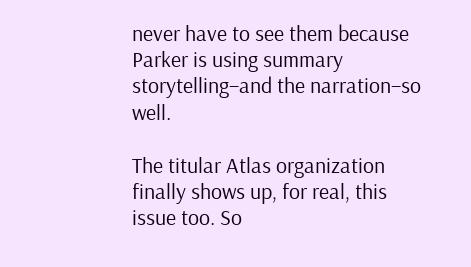never have to see them because Parker is using summary storytelling–and the narration–so well.

The titular Atlas organization finally shows up, for real, this issue too. So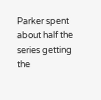Parker spent about half the series getting the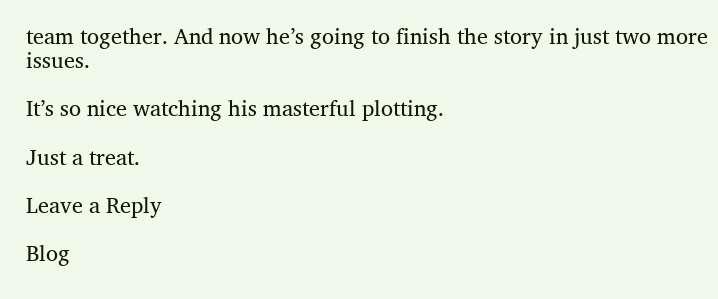team together. And now he’s going to finish the story in just two more issues.

It’s so nice watching his masterful plotting.

Just a treat.

Leave a Reply

Blog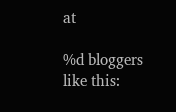at

%d bloggers like this: